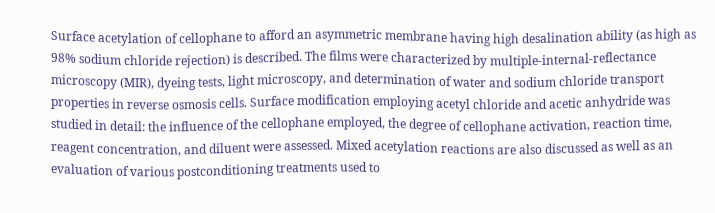Surface acetylation of cellophane to afford an asymmetric membrane having high desalination ability (as high as 98% sodium chloride rejection) is described. The films were characterized by multiple-internal-reflectance microscopy (MIR), dyeing tests, light microscopy, and determination of water and sodium chloride transport properties in reverse osmosis cells. Surface modification employing acetyl chloride and acetic anhydride was studied in detail: the influence of the cellophane employed, the degree of cellophane activation, reaction time, reagent concentration, and diluent were assessed. Mixed acetylation reactions are also discussed as well as an evaluation of various postconditioning treatments used to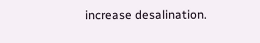increase desalination.